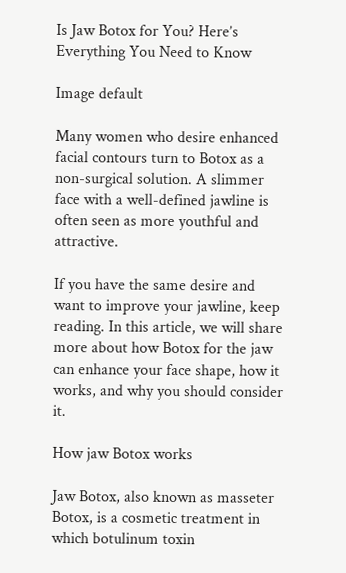Is Jaw Botox for You? Here’s Everything You Need to Know

Image default

Many women who desire enhanced facial contours turn to Botox as a non-surgical solution. A slimmer face with a well-defined jawline is often seen as more youthful and attractive.

If you have the same desire and want to improve your jawline, keep reading. In this article, we will share more about how Botox for the jaw can enhance your face shape, how it works, and why you should consider it.

How jaw Botox works

Jaw Botox, also known as masseter Botox, is a cosmetic treatment in which botulinum toxin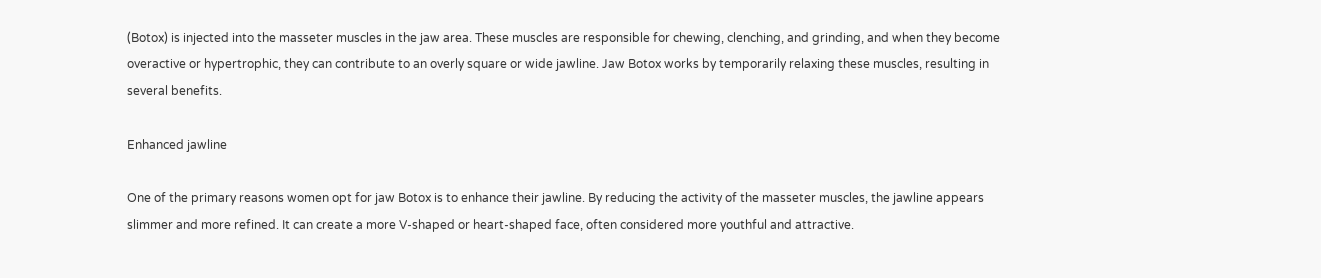(Botox) is injected into the masseter muscles in the jaw area. These muscles are responsible for chewing, clenching, and grinding, and when they become overactive or hypertrophic, they can contribute to an overly square or wide jawline. Jaw Botox works by temporarily relaxing these muscles, resulting in several benefits.

Enhanced jawline

One of the primary reasons women opt for jaw Botox is to enhance their jawline. By reducing the activity of the masseter muscles, the jawline appears slimmer and more refined. It can create a more V-shaped or heart-shaped face, often considered more youthful and attractive.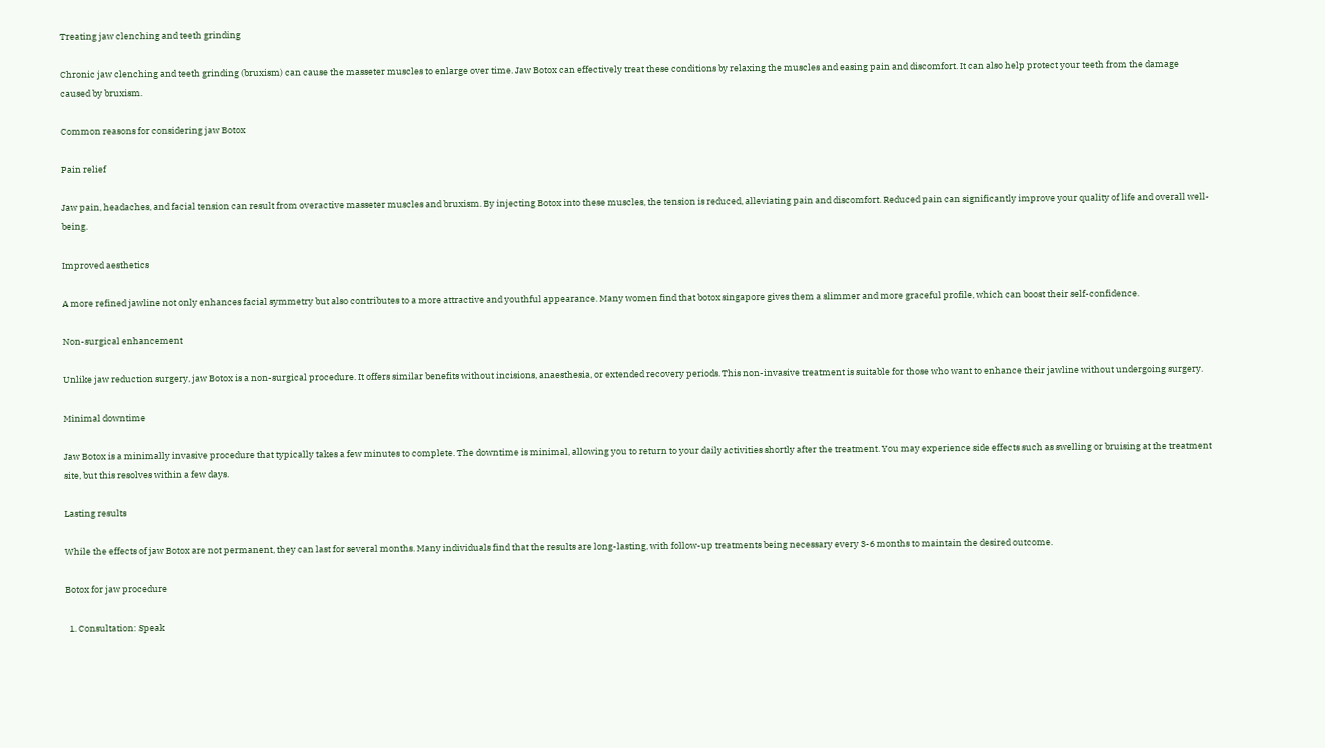Treating jaw clenching and teeth grinding

Chronic jaw clenching and teeth grinding (bruxism) can cause the masseter muscles to enlarge over time. Jaw Botox can effectively treat these conditions by relaxing the muscles and easing pain and discomfort. It can also help protect your teeth from the damage caused by bruxism.

Common reasons for considering jaw Botox

Pain relief

Jaw pain, headaches, and facial tension can result from overactive masseter muscles and bruxism. By injecting Botox into these muscles, the tension is reduced, alleviating pain and discomfort. Reduced pain can significantly improve your quality of life and overall well-being.

Improved aesthetics

A more refined jawline not only enhances facial symmetry but also contributes to a more attractive and youthful appearance. Many women find that botox singapore gives them a slimmer and more graceful profile, which can boost their self-confidence.

Non-surgical enhancement

Unlike jaw reduction surgery, jaw Botox is a non-surgical procedure. It offers similar benefits without incisions, anaesthesia, or extended recovery periods. This non-invasive treatment is suitable for those who want to enhance their jawline without undergoing surgery.

Minimal downtime

Jaw Botox is a minimally invasive procedure that typically takes a few minutes to complete. The downtime is minimal, allowing you to return to your daily activities shortly after the treatment. You may experience side effects such as swelling or bruising at the treatment site, but this resolves within a few days.

Lasting results

While the effects of jaw Botox are not permanent, they can last for several months. Many individuals find that the results are long-lasting, with follow-up treatments being necessary every 3-6 months to maintain the desired outcome.

Botox for jaw procedure

  1. Consultation: Speak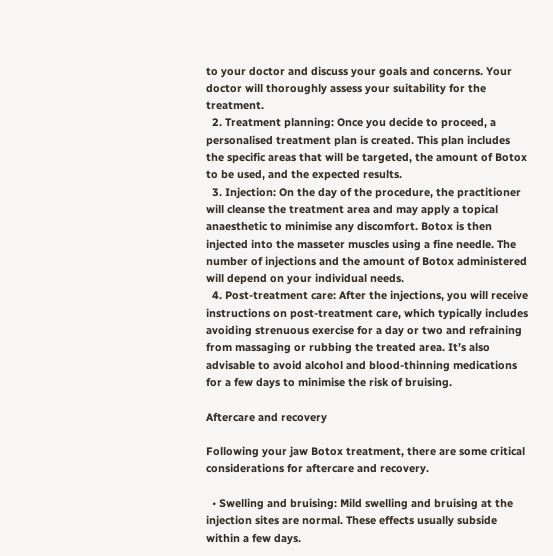to your doctor and discuss your goals and concerns. Your doctor will thoroughly assess your suitability for the treatment.
  2. Treatment planning: Once you decide to proceed, a personalised treatment plan is created. This plan includes the specific areas that will be targeted, the amount of Botox to be used, and the expected results.
  3. Injection: On the day of the procedure, the practitioner will cleanse the treatment area and may apply a topical anaesthetic to minimise any discomfort. Botox is then injected into the masseter muscles using a fine needle. The number of injections and the amount of Botox administered will depend on your individual needs.
  4. Post-treatment care: After the injections, you will receive instructions on post-treatment care, which typically includes avoiding strenuous exercise for a day or two and refraining from massaging or rubbing the treated area. It’s also advisable to avoid alcohol and blood-thinning medications for a few days to minimise the risk of bruising.

Aftercare and recovery

Following your jaw Botox treatment, there are some critical considerations for aftercare and recovery.

  • Swelling and bruising: Mild swelling and bruising at the injection sites are normal. These effects usually subside within a few days.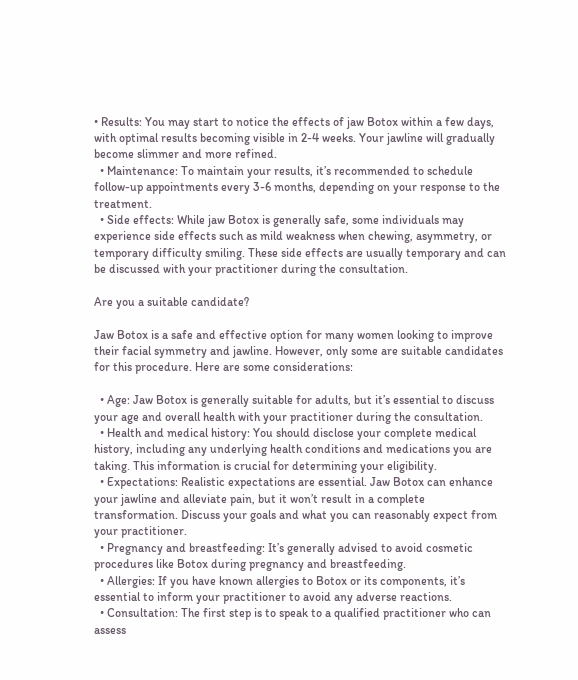• Results: You may start to notice the effects of jaw Botox within a few days, with optimal results becoming visible in 2-4 weeks. Your jawline will gradually become slimmer and more refined.
  • Maintenance: To maintain your results, it’s recommended to schedule follow-up appointments every 3-6 months, depending on your response to the treatment.
  • Side effects: While jaw Botox is generally safe, some individuals may experience side effects such as mild weakness when chewing, asymmetry, or temporary difficulty smiling. These side effects are usually temporary and can be discussed with your practitioner during the consultation.

Are you a suitable candidate?

Jaw Botox is a safe and effective option for many women looking to improve their facial symmetry and jawline. However, only some are suitable candidates for this procedure. Here are some considerations:

  • Age: Jaw Botox is generally suitable for adults, but it’s essential to discuss your age and overall health with your practitioner during the consultation.
  • Health and medical history: You should disclose your complete medical history, including any underlying health conditions and medications you are taking. This information is crucial for determining your eligibility.
  • Expectations: Realistic expectations are essential. Jaw Botox can enhance your jawline and alleviate pain, but it won’t result in a complete transformation. Discuss your goals and what you can reasonably expect from your practitioner.
  • Pregnancy and breastfeeding: It’s generally advised to avoid cosmetic procedures like Botox during pregnancy and breastfeeding.
  • Allergies: If you have known allergies to Botox or its components, it’s essential to inform your practitioner to avoid any adverse reactions.
  • Consultation: The first step is to speak to a qualified practitioner who can assess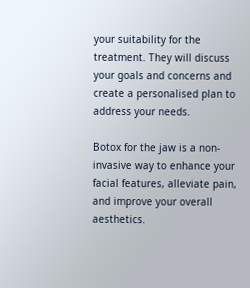your suitability for the treatment. They will discuss your goals and concerns and create a personalised plan to address your needs.

Botox for the jaw is a non-invasive way to enhance your facial features, alleviate pain, and improve your overall aesthetics.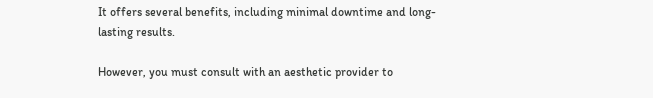It offers several benefits, including minimal downtime and long-lasting results.

However, you must consult with an aesthetic provider to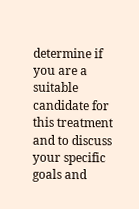determine if you are a suitable candidate for this treatment and to discuss your specific goals and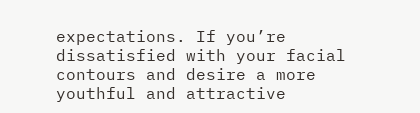expectations. If you’re dissatisfied with your facial contours and desire a more youthful and attractive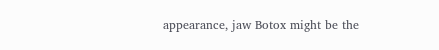appearance, jaw Botox might be the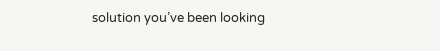solution you’ve been looking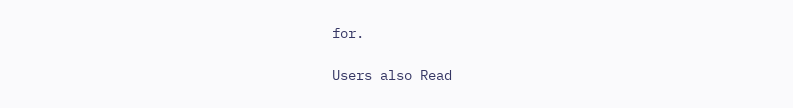for.

Users also Read